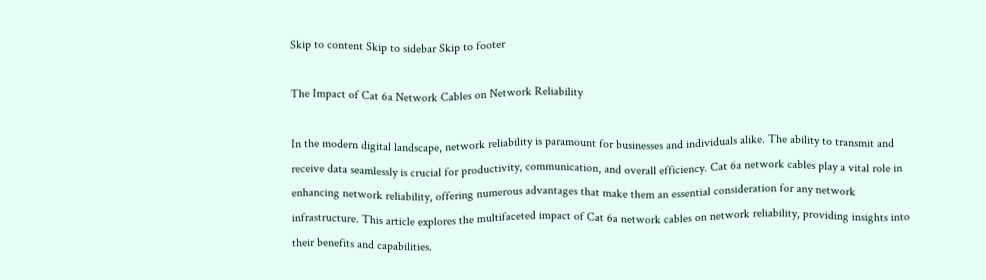Skip to content Skip to sidebar Skip to footer

The Impact of Cat 6a Network Cables on Network Reliability

In the modern digital landscape, network reliability is paramount for businesses and individuals alike. The ability to transmit and receive data seamlessly is crucial for productivity, communication, and overall efficiency. Cat 6a network cables play a vital role in enhancing network reliability, offering numerous advantages that make them an essential consideration for any network infrastructure. This article explores the multifaceted impact of Cat 6a network cables on network reliability, providing insights into their benefits and capabilities.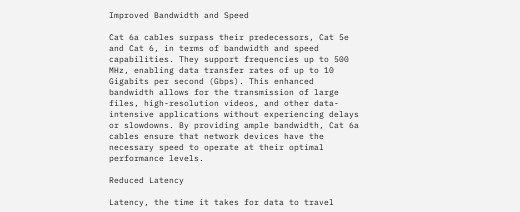Improved Bandwidth and Speed

Cat 6a cables surpass their predecessors, Cat 5e and Cat 6, in terms of bandwidth and speed capabilities. They support frequencies up to 500 MHz, enabling data transfer rates of up to 10 Gigabits per second (Gbps). This enhanced bandwidth allows for the transmission of large files, high-resolution videos, and other data-intensive applications without experiencing delays or slowdowns. By providing ample bandwidth, Cat 6a cables ensure that network devices have the necessary speed to operate at their optimal performance levels.

Reduced Latency

Latency, the time it takes for data to travel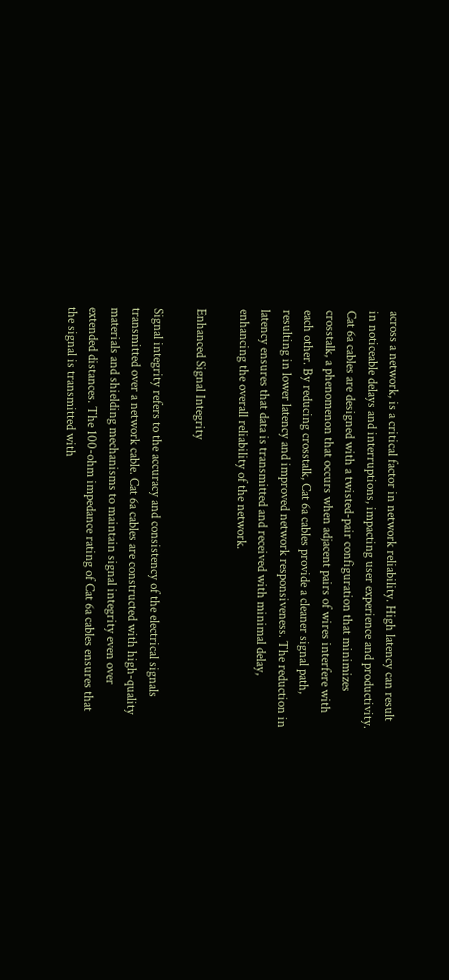across a network, is a critical factor in network reliability. High latency can result in noticeable delays and interruptions, impacting user experience and productivity. Cat 6a cables are designed with a twisted-pair configuration that minimizes crosstalk, a phenomenon that occurs when adjacent pairs of wires interfere with each other. By reducing crosstalk, Cat 6a cables provide a cleaner signal path, resulting in lower latency and improved network responsiveness. The reduction in latency ensures that data is transmitted and received with minimal delay, enhancing the overall reliability of the network.

Enhanced Signal Integrity

Signal integrity refers to the accuracy and consistency of the electrical signals transmitted over a network cable. Cat 6a cables are constructed with high-quality materials and shielding mechanisms to maintain signal integrity even over extended distances. The 100-ohm impedance rating of Cat 6a cables ensures that the signal is transmitted with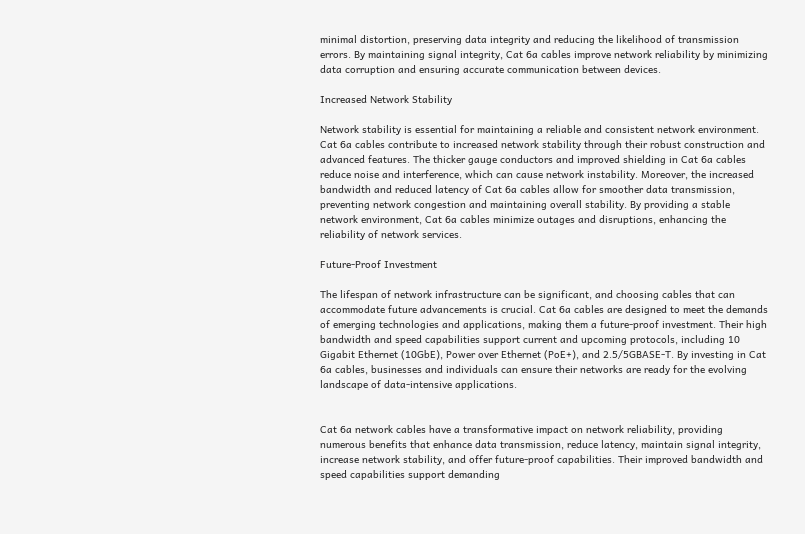minimal distortion, preserving data integrity and reducing the likelihood of transmission errors. By maintaining signal integrity, Cat 6a cables improve network reliability by minimizing data corruption and ensuring accurate communication between devices.

Increased Network Stability

Network stability is essential for maintaining a reliable and consistent network environment. Cat 6a cables contribute to increased network stability through their robust construction and advanced features. The thicker gauge conductors and improved shielding in Cat 6a cables reduce noise and interference, which can cause network instability. Moreover, the increased bandwidth and reduced latency of Cat 6a cables allow for smoother data transmission, preventing network congestion and maintaining overall stability. By providing a stable network environment, Cat 6a cables minimize outages and disruptions, enhancing the reliability of network services.

Future-Proof Investment

The lifespan of network infrastructure can be significant, and choosing cables that can accommodate future advancements is crucial. Cat 6a cables are designed to meet the demands of emerging technologies and applications, making them a future-proof investment. Their high bandwidth and speed capabilities support current and upcoming protocols, including 10 Gigabit Ethernet (10GbE), Power over Ethernet (PoE+), and 2.5/5GBASE-T. By investing in Cat 6a cables, businesses and individuals can ensure their networks are ready for the evolving landscape of data-intensive applications.


Cat 6a network cables have a transformative impact on network reliability, providing numerous benefits that enhance data transmission, reduce latency, maintain signal integrity, increase network stability, and offer future-proof capabilities. Their improved bandwidth and speed capabilities support demanding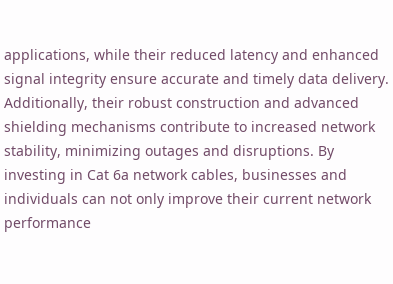applications, while their reduced latency and enhanced signal integrity ensure accurate and timely data delivery. Additionally, their robust construction and advanced shielding mechanisms contribute to increased network stability, minimizing outages and disruptions. By investing in Cat 6a network cables, businesses and individuals can not only improve their current network performance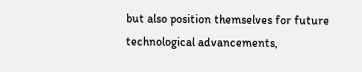but also position themselves for future technological advancements,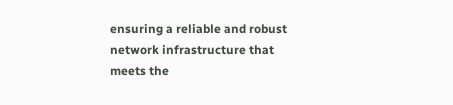ensuring a reliable and robust network infrastructure that meets the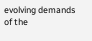evolving demands of the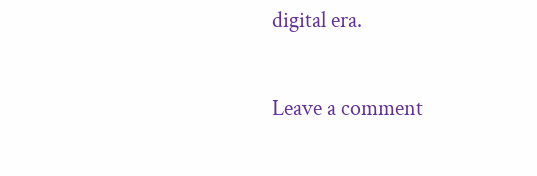digital era.

Leave a comment